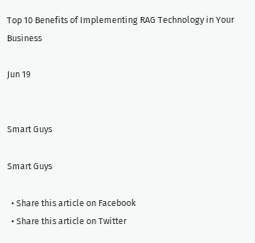Top 10 Benefits of Implementing RAG Technology in Your Business

Jun 19


Smart Guys

Smart Guys

  • Share this article on Facebook
  • Share this article on Twitter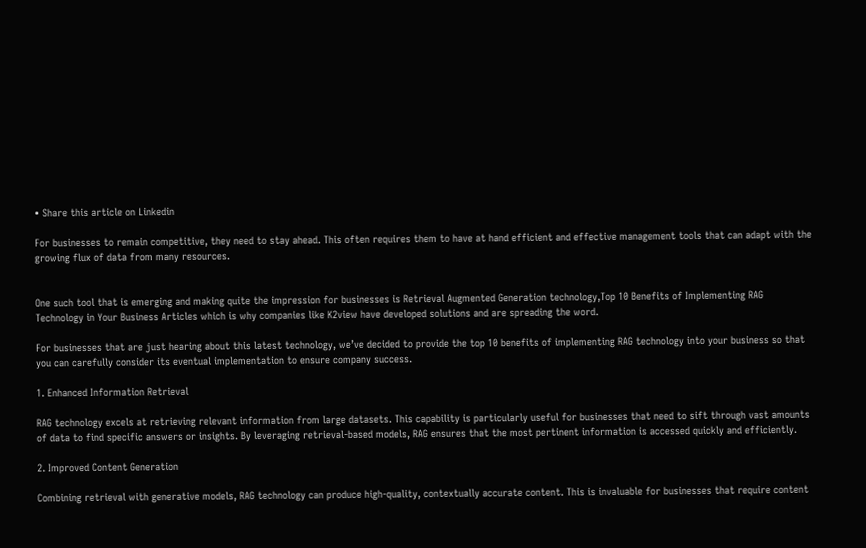• Share this article on Linkedin

For businesses to remain competitive, they need to stay ahead. This often requires them to have at hand efficient and effective management tools that can adapt with the growing flux of data from many resources.


One such tool that is emerging and making quite the impression for businesses is Retrieval Augmented Generation technology,Top 10 Benefits of Implementing RAG Technology in Your Business Articles which is why companies like K2view have developed solutions and are spreading the word.

For businesses that are just hearing about this latest technology, we’ve decided to provide the top 10 benefits of implementing RAG technology into your business so that you can carefully consider its eventual implementation to ensure company success.

1. Enhanced Information Retrieval

RAG technology excels at retrieving relevant information from large datasets. This capability is particularly useful for businesses that need to sift through vast amounts of data to find specific answers or insights. By leveraging retrieval-based models, RAG ensures that the most pertinent information is accessed quickly and efficiently.

2. Improved Content Generation

Combining retrieval with generative models, RAG technology can produce high-quality, contextually accurate content. This is invaluable for businesses that require content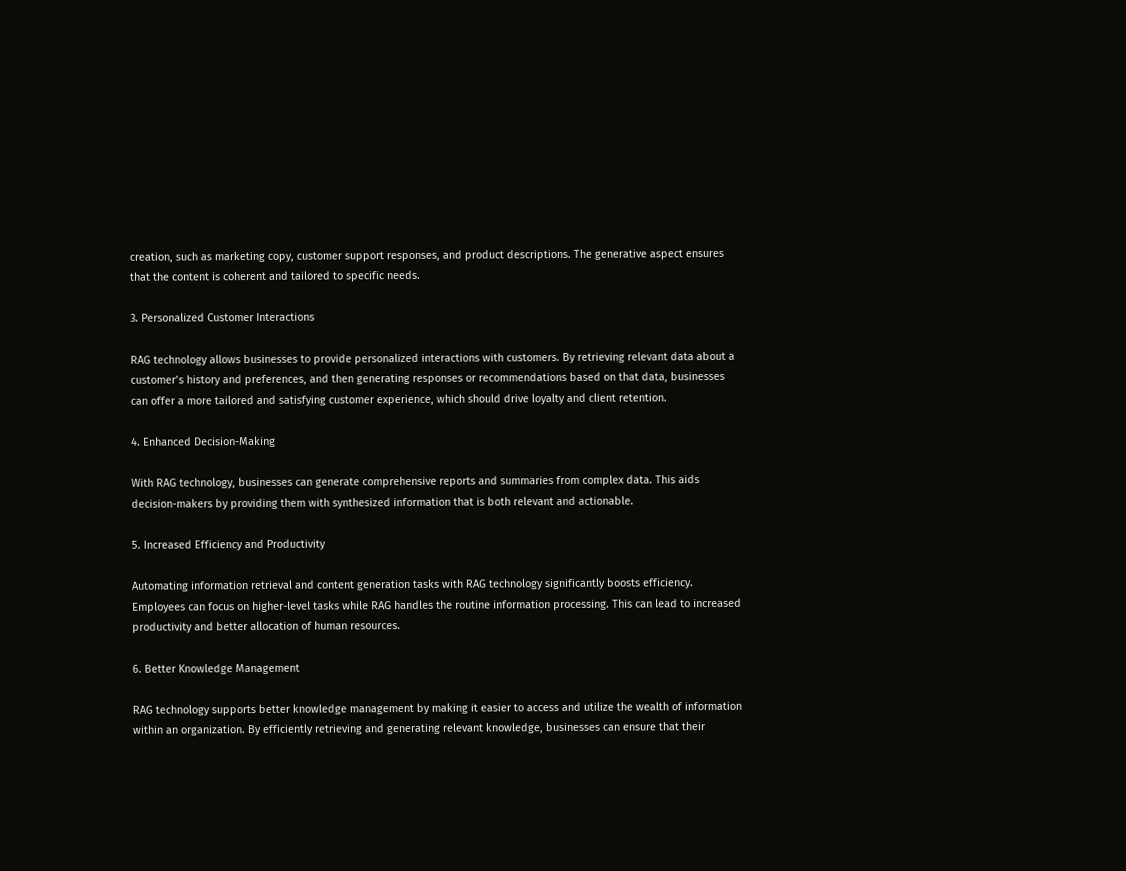creation, such as marketing copy, customer support responses, and product descriptions. The generative aspect ensures that the content is coherent and tailored to specific needs.

3. Personalized Customer Interactions

RAG technology allows businesses to provide personalized interactions with customers. By retrieving relevant data about a customer’s history and preferences, and then generating responses or recommendations based on that data, businesses can offer a more tailored and satisfying customer experience, which should drive loyalty and client retention.

4. Enhanced Decision-Making

With RAG technology, businesses can generate comprehensive reports and summaries from complex data. This aids decision-makers by providing them with synthesized information that is both relevant and actionable.

5. Increased Efficiency and Productivity

Automating information retrieval and content generation tasks with RAG technology significantly boosts efficiency. Employees can focus on higher-level tasks while RAG handles the routine information processing. This can lead to increased productivity and better allocation of human resources.

6. Better Knowledge Management

RAG technology supports better knowledge management by making it easier to access and utilize the wealth of information within an organization. By efficiently retrieving and generating relevant knowledge, businesses can ensure that their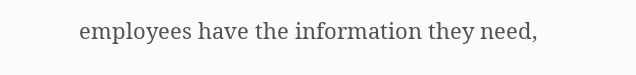employees have the information they need,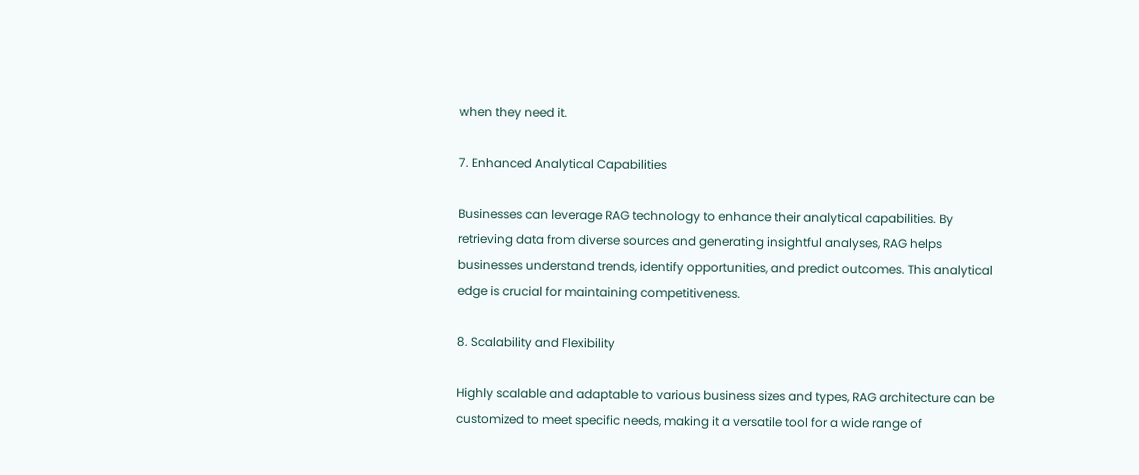when they need it.

7. Enhanced Analytical Capabilities

Businesses can leverage RAG technology to enhance their analytical capabilities. By retrieving data from diverse sources and generating insightful analyses, RAG helps businesses understand trends, identify opportunities, and predict outcomes. This analytical edge is crucial for maintaining competitiveness.

8. Scalability and Flexibility

Highly scalable and adaptable to various business sizes and types, RAG architecture can be customized to meet specific needs, making it a versatile tool for a wide range of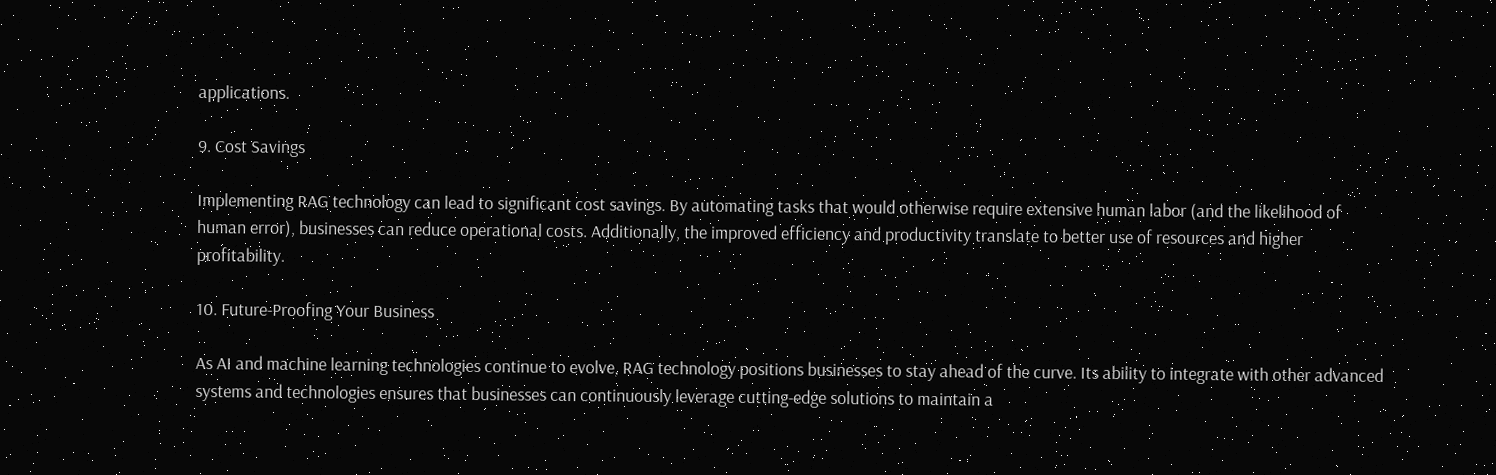applications.

9. Cost Savings

Implementing RAG technology can lead to significant cost savings. By automating tasks that would otherwise require extensive human labor (and the likelihood of human error), businesses can reduce operational costs. Additionally, the improved efficiency and productivity translate to better use of resources and higher profitability.

10. Future-Proofing Your Business

As AI and machine learning technologies continue to evolve, RAG technology positions businesses to stay ahead of the curve. Its ability to integrate with other advanced systems and technologies ensures that businesses can continuously leverage cutting-edge solutions to maintain a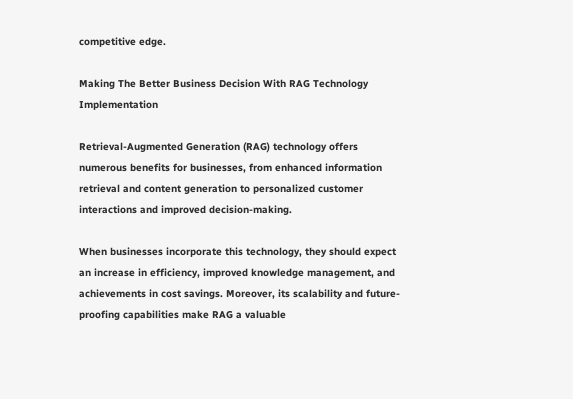competitive edge.

Making The Better Business Decision With RAG Technology Implementation

Retrieval-Augmented Generation (RAG) technology offers numerous benefits for businesses, from enhanced information retrieval and content generation to personalized customer interactions and improved decision-making.

When businesses incorporate this technology, they should expect an increase in efficiency, improved knowledge management, and achievements in cost savings. Moreover, its scalability and future-proofing capabilities make RAG a valuable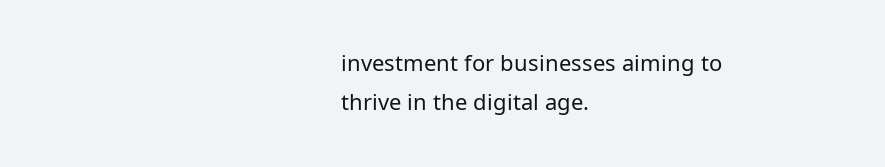investment for businesses aiming to thrive in the digital age.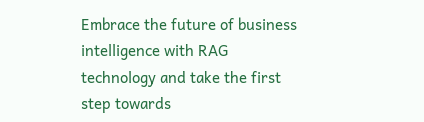Embrace the future of business intelligence with RAG technology and take the first step towards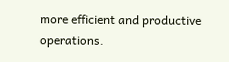more efficient and productive operations.